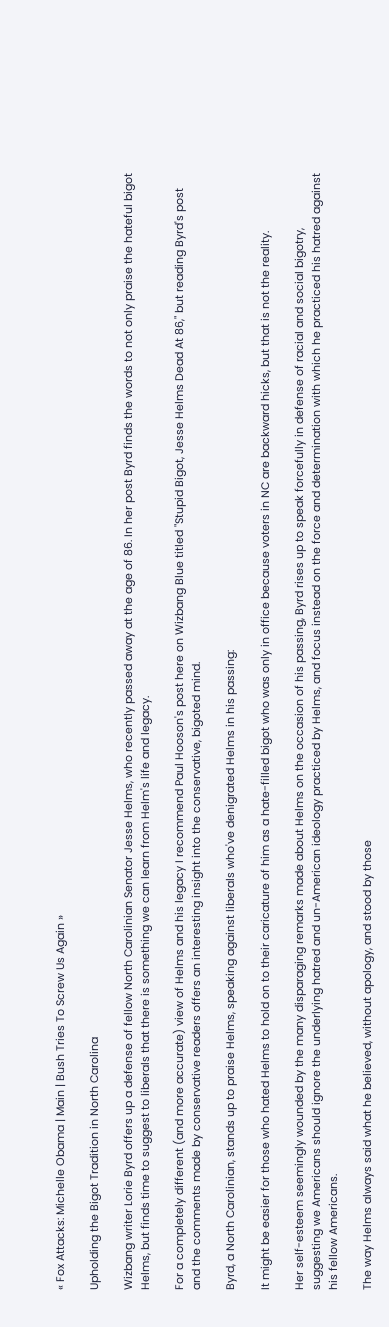« Fox Attacks: Michelle Obama | Main | Bush Tries To Screw Us Again »

Upholding the Bigot Tradition in North Carolina

Wizbang writer Lorie Byrd offers up a defense of fellow North Carolinian Senator Jesse Helms, who recently passed away at the age of 86. In her post Byrd finds the words to not only praise the hateful bigot Helms, but finds time to suggest to liberals that there is something we can learn from Helm's life and legacy.

For a completely different (and more accurate) view of Helms and his legacy I recommend Paul Hooson's post here on Wizbang Blue titled "Stupid Bigot, Jesse Helms Dead At 86," but reading Byrd's post and the comments made by conservative readers offers an interesting insight into the conservative, bigoted mind.

Byrd, a North Carolinian, stands up to praise Helms, speaking against liberals who've denigrated Helms in his passing:

It might be easier for those who hated Helms to hold on to their caricature of him as a hate-filled bigot who was only in office because voters in NC are backward hicks, but that is not the reality.

Her self-esteem seemingly wounded by the many disparaging remarks made about Helms on the occasion of his passing, Byrd rises up to speak forcefully in defense of racial and social bigotry, suggesting we Americans should ignore the underlying hatred and un-American ideology practiced by Helms, and focus instead on the force and determination with which he practiced his hatred against his fellow Americans.

The way Helms always said what he believed, without apology, and stood by those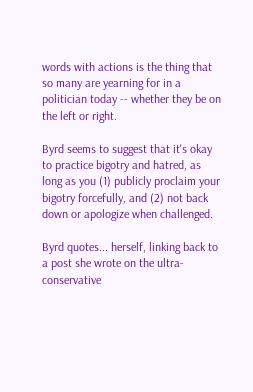words with actions is the thing that so many are yearning for in a politician today -- whether they be on the left or right.

Byrd seems to suggest that it's okay to practice bigotry and hatred, as long as you (1) publicly proclaim your bigotry forcefully, and (2) not back down or apologize when challenged.

Byrd quotes... herself, linking back to a post she wrote on the ultra-conservative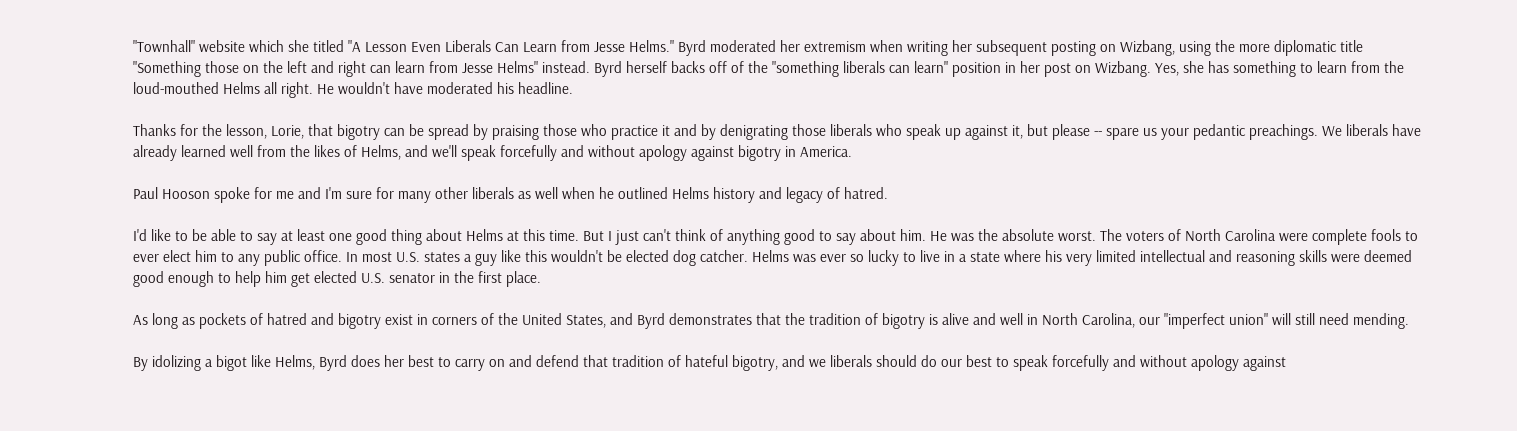"Townhall" website which she titled "A Lesson Even Liberals Can Learn from Jesse Helms." Byrd moderated her extremism when writing her subsequent posting on Wizbang, using the more diplomatic title "Something those on the left and right can learn from Jesse Helms" instead. Byrd herself backs off of the "something liberals can learn" position in her post on Wizbang. Yes, she has something to learn from the loud-mouthed Helms all right. He wouldn't have moderated his headline.

Thanks for the lesson, Lorie, that bigotry can be spread by praising those who practice it and by denigrating those liberals who speak up against it, but please -- spare us your pedantic preachings. We liberals have already learned well from the likes of Helms, and we'll speak forcefully and without apology against bigotry in America.

Paul Hooson spoke for me and I'm sure for many other liberals as well when he outlined Helms history and legacy of hatred.

I'd like to be able to say at least one good thing about Helms at this time. But I just can't think of anything good to say about him. He was the absolute worst. The voters of North Carolina were complete fools to ever elect him to any public office. In most U.S. states a guy like this wouldn't be elected dog catcher. Helms was ever so lucky to live in a state where his very limited intellectual and reasoning skills were deemed good enough to help him get elected U.S. senator in the first place.

As long as pockets of hatred and bigotry exist in corners of the United States, and Byrd demonstrates that the tradition of bigotry is alive and well in North Carolina, our "imperfect union" will still need mending.

By idolizing a bigot like Helms, Byrd does her best to carry on and defend that tradition of hateful bigotry, and we liberals should do our best to speak forcefully and without apology against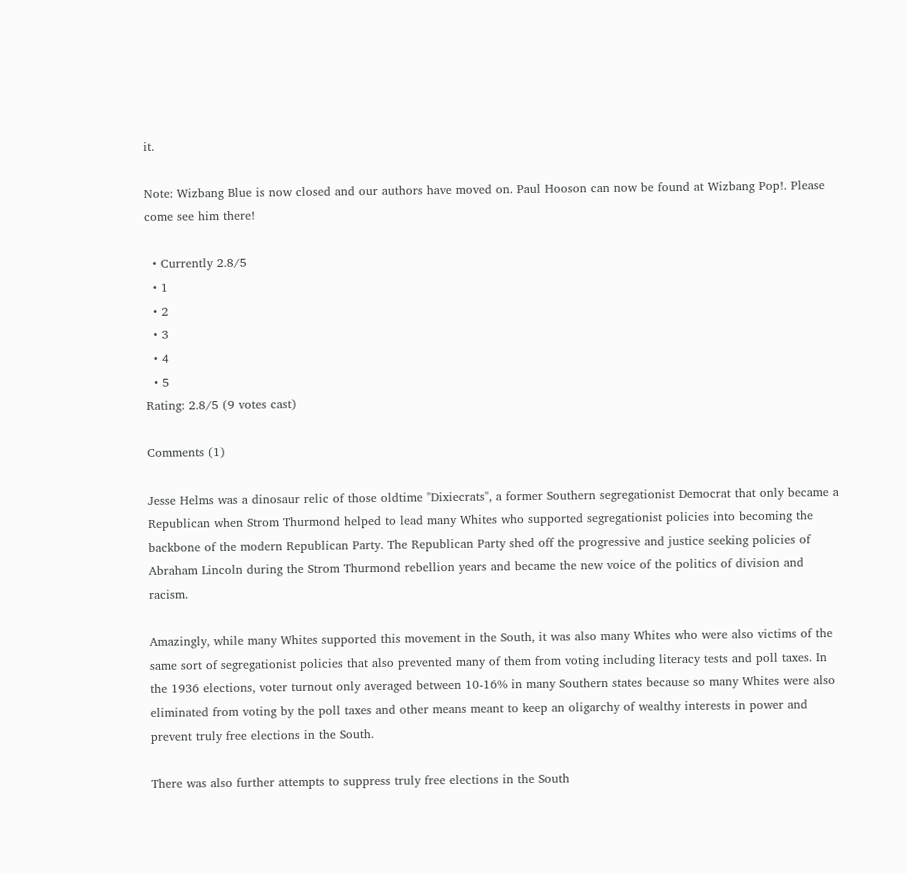it.

Note: Wizbang Blue is now closed and our authors have moved on. Paul Hooson can now be found at Wizbang Pop!. Please come see him there!

  • Currently 2.8/5
  • 1
  • 2
  • 3
  • 4
  • 5
Rating: 2.8/5 (9 votes cast)

Comments (1)

Jesse Helms was a dinosaur relic of those oldtime "Dixiecrats", a former Southern segregationist Democrat that only became a Republican when Strom Thurmond helped to lead many Whites who supported segregationist policies into becoming the backbone of the modern Republican Party. The Republican Party shed off the progressive and justice seeking policies of Abraham Lincoln during the Strom Thurmond rebellion years and became the new voice of the politics of division and racism.

Amazingly, while many Whites supported this movement in the South, it was also many Whites who were also victims of the same sort of segregationist policies that also prevented many of them from voting including literacy tests and poll taxes. In the 1936 elections, voter turnout only averaged between 10-16% in many Southern states because so many Whites were also eliminated from voting by the poll taxes and other means meant to keep an oligarchy of wealthy interests in power and prevent truly free elections in the South.

There was also further attempts to suppress truly free elections in the South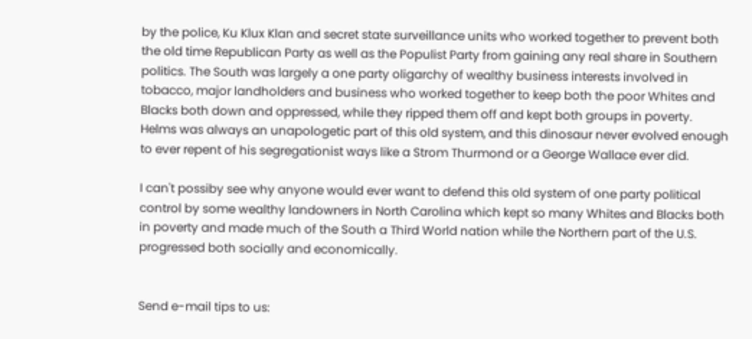by the police, Ku Klux Klan and secret state surveillance units who worked together to prevent both the old time Republican Party as well as the Populist Party from gaining any real share in Southern politics. The South was largely a one party oligarchy of wealthy business interests involved in tobacco, major landholders and business who worked together to keep both the poor Whites and Blacks both down and oppressed, while they ripped them off and kept both groups in poverty. Helms was always an unapologetic part of this old system, and this dinosaur never evolved enough to ever repent of his segregationist ways like a Strom Thurmond or a George Wallace ever did.

I can't possiby see why anyone would ever want to defend this old system of one party political control by some wealthy landowners in North Carolina which kept so many Whites and Blacks both in poverty and made much of the South a Third World nation while the Northern part of the U.S. progressed both socially and economically.


Send e-mail tips to us: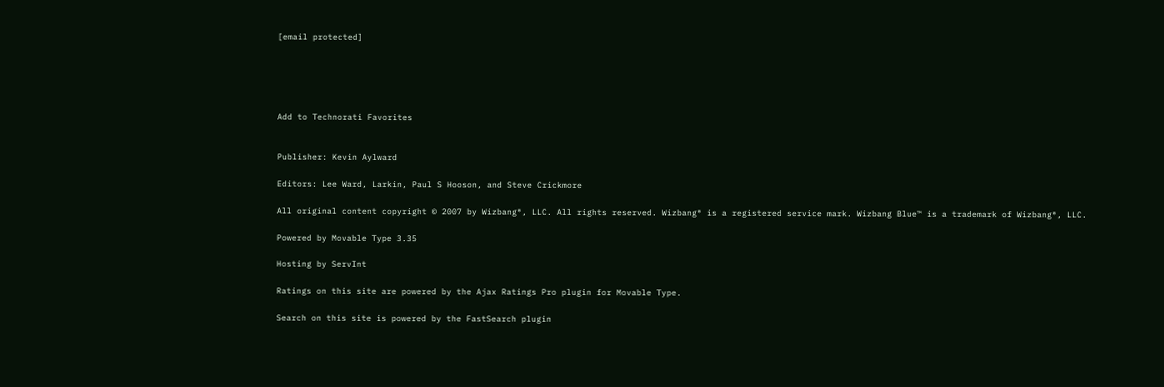[email protected]





Add to Technorati Favorites


Publisher: Kevin Aylward

Editors: Lee Ward, Larkin, Paul S Hooson, and Steve Crickmore

All original content copyright © 2007 by Wizbang®, LLC. All rights reserved. Wizbang® is a registered service mark. Wizbang Blue™ is a trademark of Wizbang®, LLC.

Powered by Movable Type 3.35

Hosting by ServInt

Ratings on this site are powered by the Ajax Ratings Pro plugin for Movable Type.

Search on this site is powered by the FastSearch plugin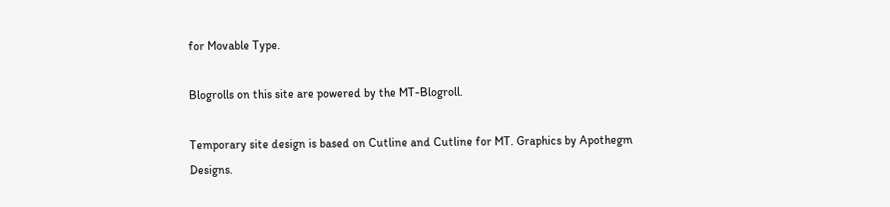for Movable Type.

Blogrolls on this site are powered by the MT-Blogroll.

Temporary site design is based on Cutline and Cutline for MT. Graphics by Apothegm Designs.